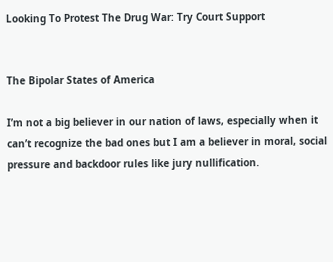Looking To Protest The Drug War: Try Court Support


The Bipolar States of America

I’m not a big believer in our nation of laws, especially when it can’t recognize the bad ones but I am a believer in moral, social pressure and backdoor rules like jury nullification.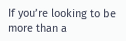If you’re looking to be more than a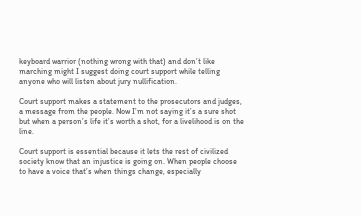keyboard warrior (nothing wrong with that) and don’t like marching might I suggest doing court support while telling anyone who will listen about jury nullification.

Court support makes a statement to the prosecutors and judges, a message from the people. Now I’m not saying it’s a sure shot but when a person’s life it’s worth a shot, for a livelihood is on the line.

Court support is essential because it lets the rest of civilized society know that an injustice is going on. When people choose to have a voice that’s when things change, especially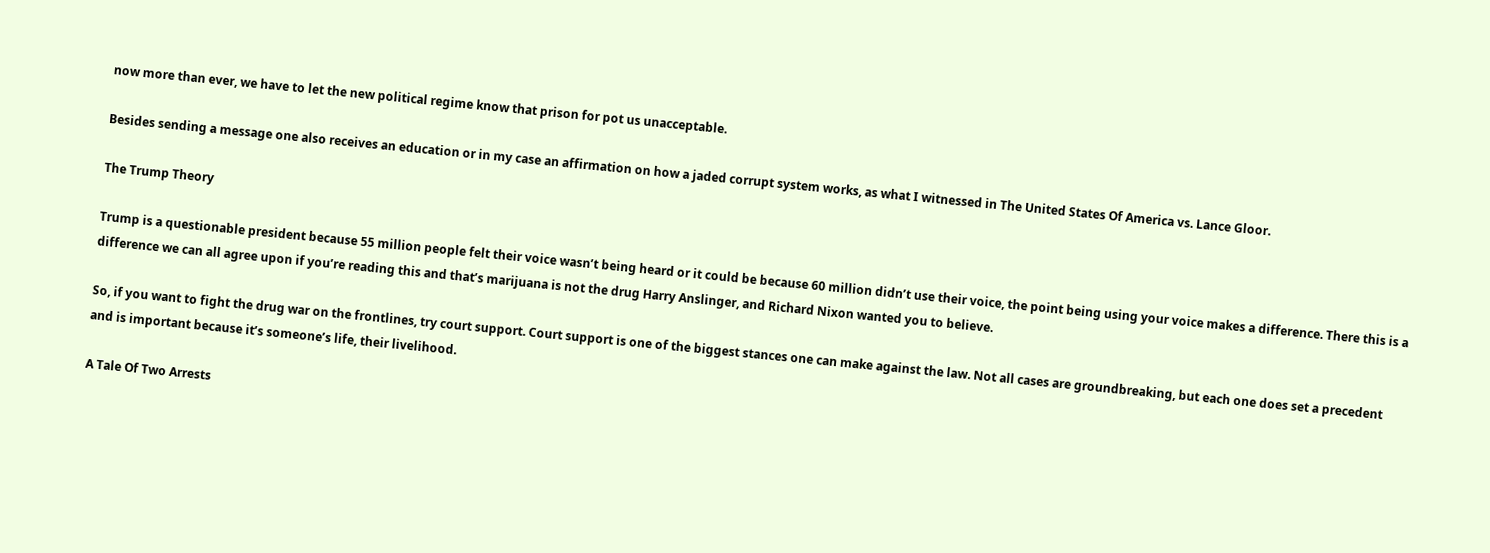now more than ever, we have to let the new political regime know that prison for pot us unacceptable.

Besides sending a message one also receives an education or in my case an affirmation on how a jaded corrupt system works, as what I witnessed in The United States Of America vs. Lance Gloor.

The Trump Theory

Trump is a questionable president because 55 million people felt their voice wasn’t being heard or it could be because 60 million didn’t use their voice, the point being using your voice makes a difference. There this is a difference we can all agree upon if you’re reading this and that’s marijuana is not the drug Harry Anslinger, and Richard Nixon wanted you to believe.

So, if you want to fight the drug war on the frontlines, try court support. Court support is one of the biggest stances one can make against the law. Not all cases are groundbreaking, but each one does set a precedent and is important because it’s someone’s life, their livelihood.

A Tale Of Two Arrests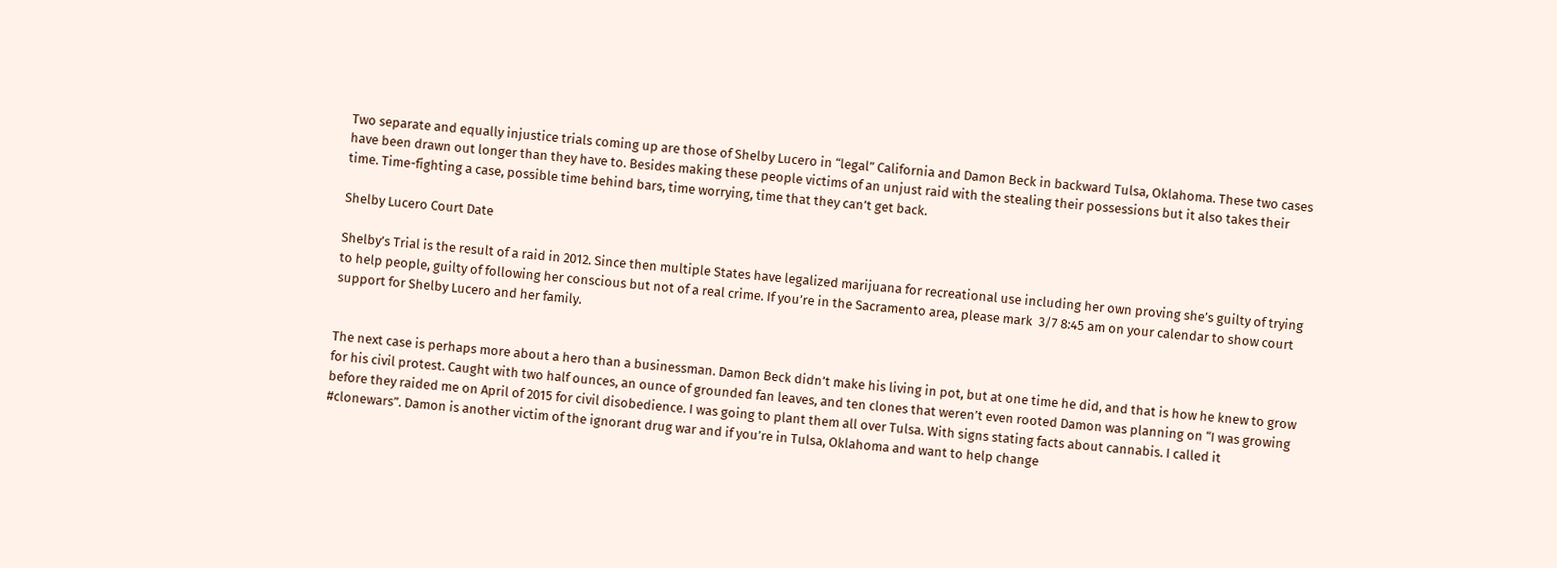Two separate and equally injustice trials coming up are those of Shelby Lucero in “legal” California and Damon Beck in backward Tulsa, Oklahoma. These two cases have been drawn out longer than they have to. Besides making these people victims of an unjust raid with the stealing their possessions but it also takes their time. Time-fighting a case, possible time behind bars, time worrying, time that they can’t get back.

Shelby Lucero Court Date

Shelby’s Trial is the result of a raid in 2012. Since then multiple States have legalized marijuana for recreational use including her own proving she’s guilty of trying to help people, guilty of following her conscious but not of a real crime. If you’re in the Sacramento area, please mark  3/7 8:45 am on your calendar to show court support for Shelby Lucero and her family.


The next case is perhaps more about a hero than a businessman. Damon Beck didn’t make his living in pot, but at one time he did, and that is how he knew to grow for his civil protest. Caught with two half ounces, an ounce of grounded fan leaves, and ten clones that weren’t even rooted Damon was planning on “I was growing before they raided me on April of 2015 for civil disobedience. I was going to plant them all over Tulsa. With signs stating facts about cannabis. I called it #clonewars”. Damon is another victim of the ignorant drug war and if you’re in Tulsa, Oklahoma and want to help change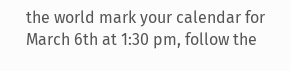the world mark your calendar for March 6th at 1:30 pm, follow the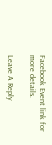Facebook Event link for more details.

Leave A Reply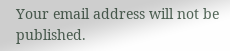Your email address will not be published.